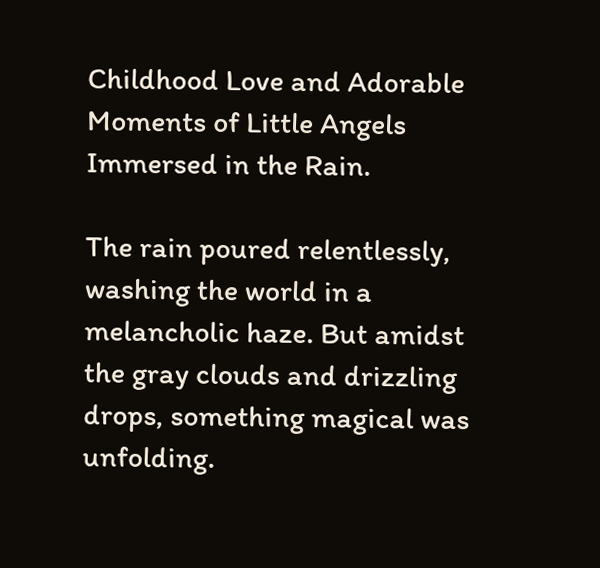Childhood Love and Adorable Moments of Little Angels Immersed in the Rain.

The rain poured relentlessly, washing the world in a melancholic haze. But amidst the gray clouds and drizzling drops, something magical was unfolding.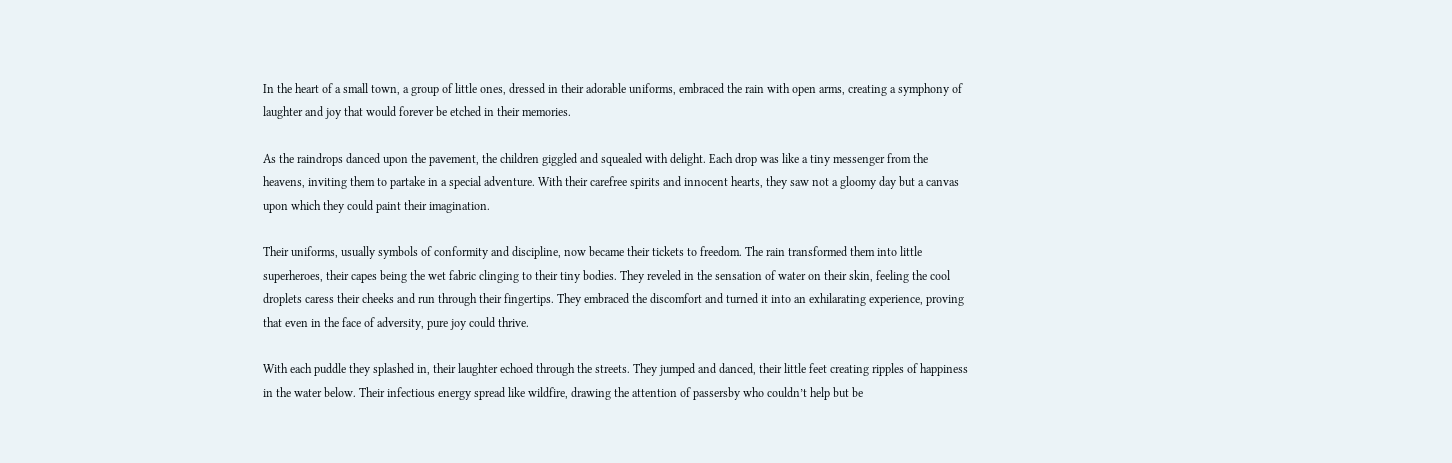In the heart of a small town, a group of little ones, dressed in their adorable uniforms, embraced the rain with open arms, creating a symphony of laughter and joy that would forever be etched in their memories.

As the raindrops danced upon the pavement, the children giggled and squealed with delight. Each drop was like a tiny messenger from the heavens, inviting them to partake in a special adventure. With their carefree spirits and innocent hearts, they saw not a gloomy day but a canvas upon which they could paint their imagination.

Their uniforms, usually symbols of conformity and discipline, now became their tickets to freedom. The rain transformed them into little superheroes, their capes being the wet fabric clinging to their tiny bodies. They reveled in the sensation of water on their skin, feeling the cool droplets caress their cheeks and run through their fingertips. They embraced the discomfort and turned it into an exhilarating experience, proving that even in the face of adversity, pure joy could thrive.

With each puddle they splashed in, their laughter echoed through the streets. They jumped and danced, their little feet creating ripples of happiness in the water below. Their infectious energy spread like wildfire, drawing the attention of passersby who couldn’t help but be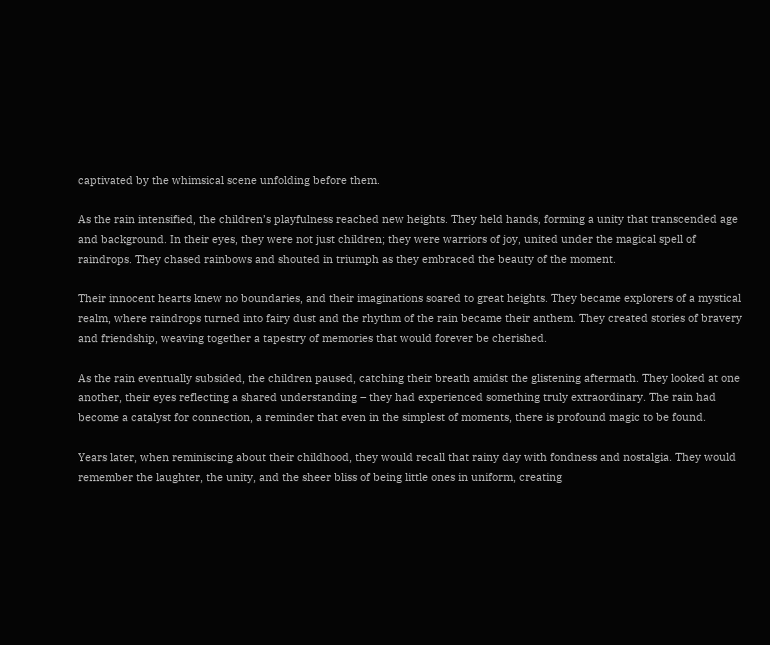captivated by the whimsical scene unfolding before them.

As the rain intensified, the children’s playfulness reached new heights. They held hands, forming a unity that transcended age and background. In their eyes, they were not just children; they were warriors of joy, united under the magical spell of raindrops. They chased rainbows and shouted in triumph as they embraced the beauty of the moment.

Their innocent hearts knew no boundaries, and their imaginations soared to great heights. They became explorers of a mystical realm, where raindrops turned into fairy dust and the rhythm of the rain became their anthem. They created stories of bravery and friendship, weaving together a tapestry of memories that would forever be cherished.

As the rain eventually subsided, the children paused, catching their breath amidst the glistening aftermath. They looked at one another, their eyes reflecting a shared understanding – they had experienced something truly extraordinary. The rain had become a catalyst for connection, a reminder that even in the simplest of moments, there is profound magic to be found.

Years later, when reminiscing about their childhood, they would recall that rainy day with fondness and nostalgia. They would remember the laughter, the unity, and the sheer bliss of being little ones in uniform, creating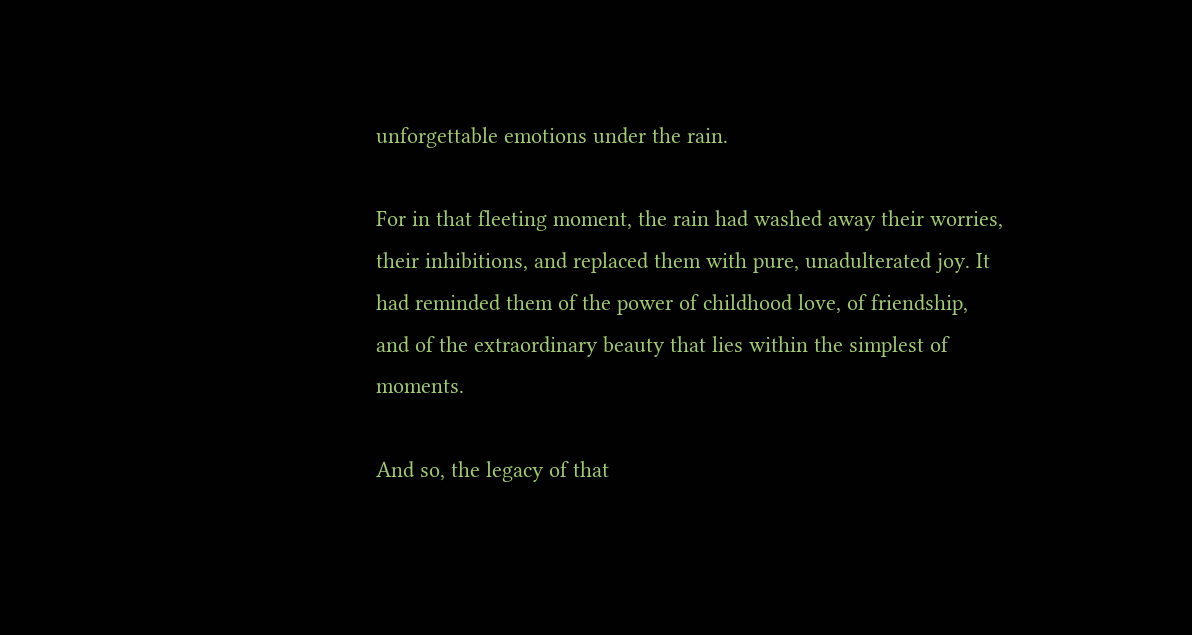unforgettable emotions under the rain.

For in that fleeting moment, the rain had washed away their worries, their inhibitions, and replaced them with pure, unadulterated joy. It had reminded them of the power of childhood love, of friendship, and of the extraordinary beauty that lies within the simplest of moments.

And so, the legacy of that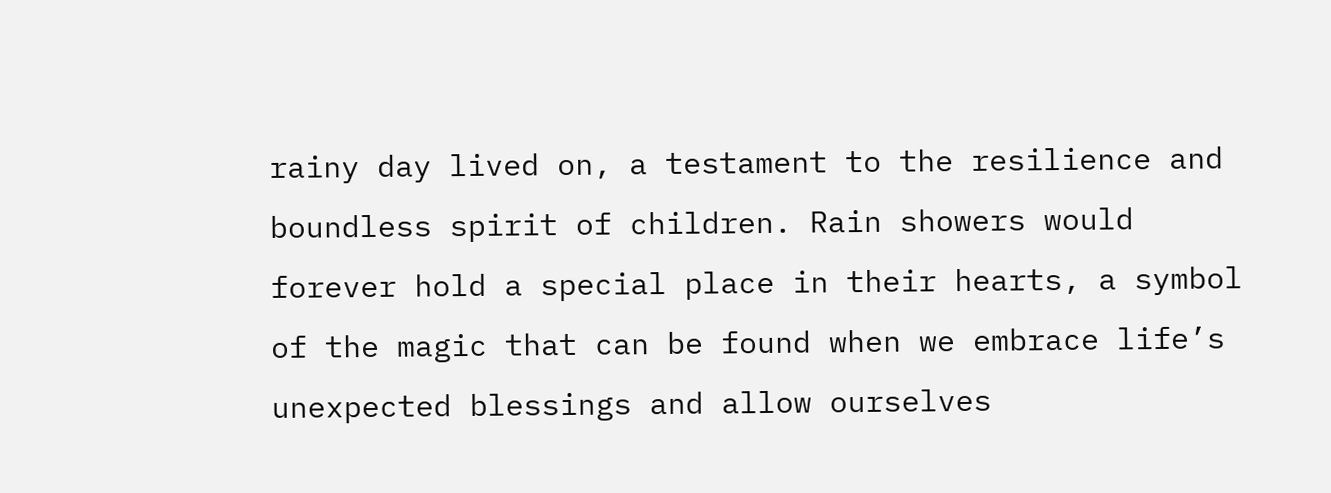rainy day lived on, a testament to the resilience and boundless spirit of children. Rain showers would forever hold a special place in their hearts, a symbol of the magic that can be found when we embrace life’s unexpected blessings and allow ourselves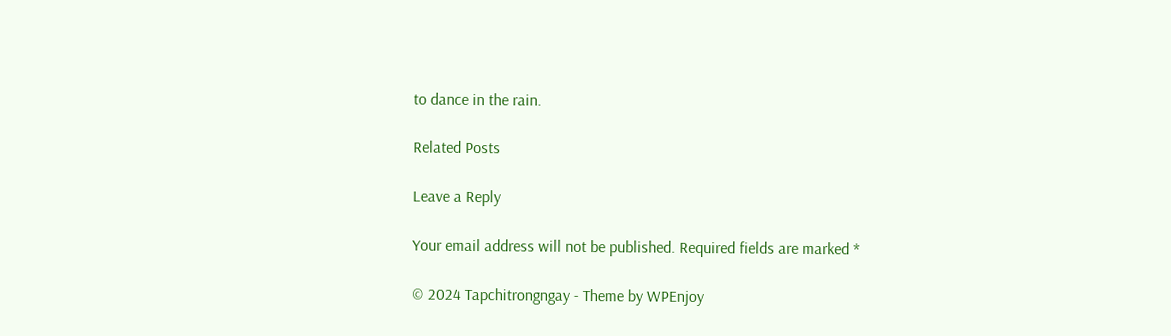to dance in the rain.

Related Posts

Leave a Reply

Your email address will not be published. Required fields are marked *

© 2024 Tapchitrongngay - Theme by WPEnjoy